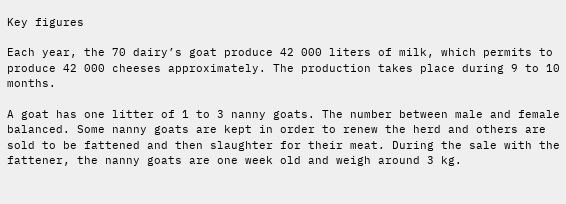Key figures

Each year, the 70 dairy’s goat produce 42 000 liters of milk, which permits to produce 42 000 cheeses approximately. The production takes place during 9 to 10 months.

A goat has one litter of 1 to 3 nanny goats. The number between male and female balanced. Some nanny goats are kept in order to renew the herd and others are sold to be fattened and then slaughter for their meat. During the sale with the fattener, the nanny goats are one week old and weigh around 3 kg.